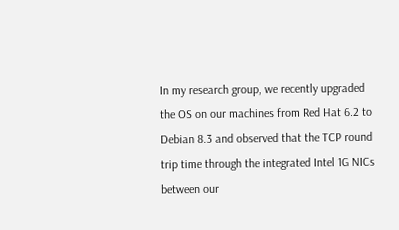In my research group, we recently upgraded the OS on our machines from Red Hat 6.2 to Debian 8.3 and observed that the TCP round trip time through the integrated Intel 1G NICs between our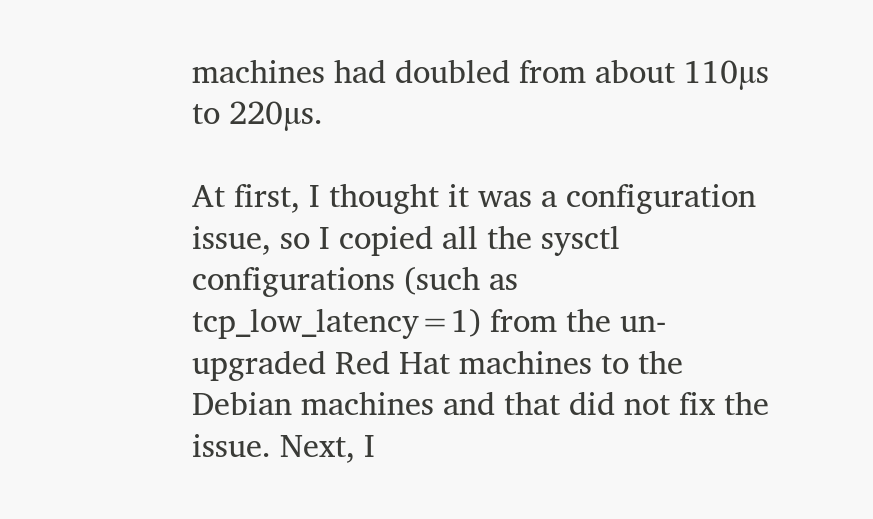machines had doubled from about 110µs to 220µs.

At first, I thought it was a configuration issue, so I copied all the sysctl configurations (such as tcp_low_latency=1) from the un-upgraded Red Hat machines to the Debian machines and that did not fix the issue. Next, I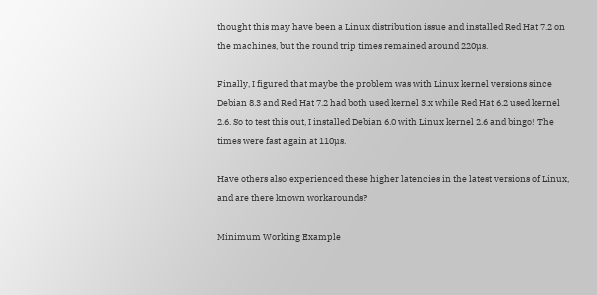thought this may have been a Linux distribution issue and installed Red Hat 7.2 on the machines, but the round trip times remained around 220µs.

Finally, I figured that maybe the problem was with Linux kernel versions since Debian 8.3 and Red Hat 7.2 had both used kernel 3.x while Red Hat 6.2 used kernel 2.6. So to test this out, I installed Debian 6.0 with Linux kernel 2.6 and bingo! The times were fast again at 110µs.

Have others also experienced these higher latencies in the latest versions of Linux, and are there known workarounds?

Minimum Working Example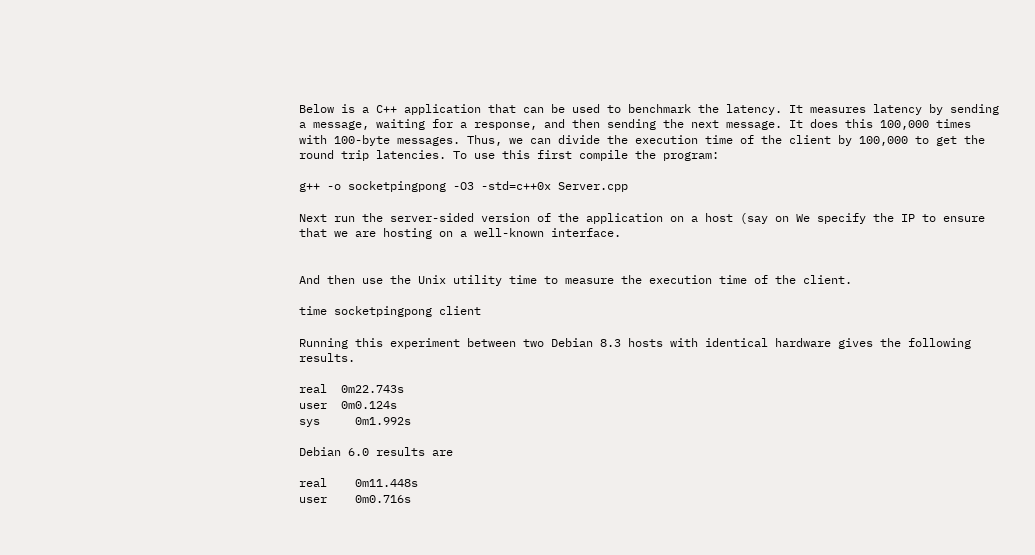Below is a C++ application that can be used to benchmark the latency. It measures latency by sending a message, waiting for a response, and then sending the next message. It does this 100,000 times with 100-byte messages. Thus, we can divide the execution time of the client by 100,000 to get the round trip latencies. To use this first compile the program:

g++ -o socketpingpong -O3 -std=c++0x Server.cpp

Next run the server-sided version of the application on a host (say on We specify the IP to ensure that we are hosting on a well-known interface.


And then use the Unix utility time to measure the execution time of the client.

time socketpingpong client

Running this experiment between two Debian 8.3 hosts with identical hardware gives the following results.

real  0m22.743s
user  0m0.124s
sys     0m1.992s

Debian 6.0 results are

real    0m11.448s
user    0m0.716s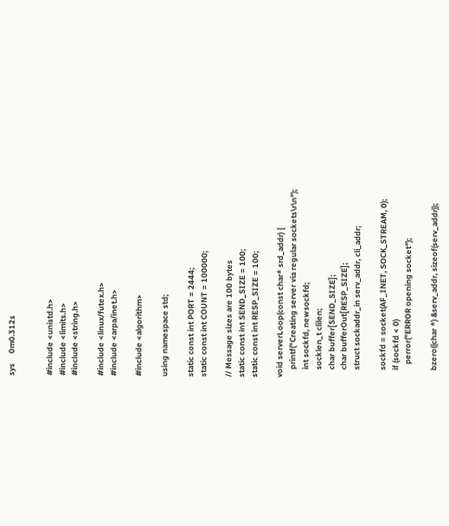sys     0m0.312s


#include <unistd.h>
#include <limits.h>
#include <string.h>

#include <linux/futex.h>
#include <arpa/inet.h>

#include <algorithm>

using namespace std;

static const int PORT = 2444;
static const int COUNT = 100000;

// Message sizes are 100 bytes
static const int SEND_SIZE = 100;
static const int RESP_SIZE = 100;

void serverLoop(const char* srd_addr) {
    printf("Creating server via regular sockets\r\n");
    int sockfd, newsockfd;
    socklen_t clilen;
    char buffer[SEND_SIZE];
    char bufferOut[RESP_SIZE];
    struct sockaddr_in serv_addr, cli_addr;

    sockfd = socket(AF_INET, SOCK_STREAM, 0);
    if (sockfd < 0)
       perror("ERROR opening socket");

    bzero((char *) &serv_addr, sizeof(serv_addr));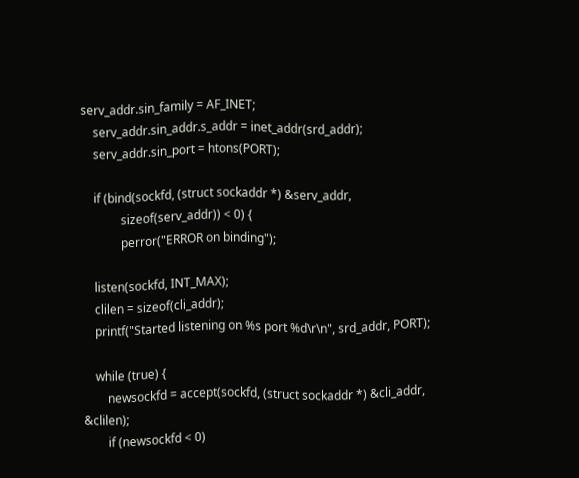serv_addr.sin_family = AF_INET;
    serv_addr.sin_addr.s_addr = inet_addr(srd_addr);
    serv_addr.sin_port = htons(PORT);

    if (bind(sockfd, (struct sockaddr *) &serv_addr,
             sizeof(serv_addr)) < 0) {
             perror("ERROR on binding");

    listen(sockfd, INT_MAX);
    clilen = sizeof(cli_addr);
    printf("Started listening on %s port %d\r\n", srd_addr, PORT);

    while (true) {
        newsockfd = accept(sockfd, (struct sockaddr *) &cli_addr, &clilen);
        if (newsockfd < 0)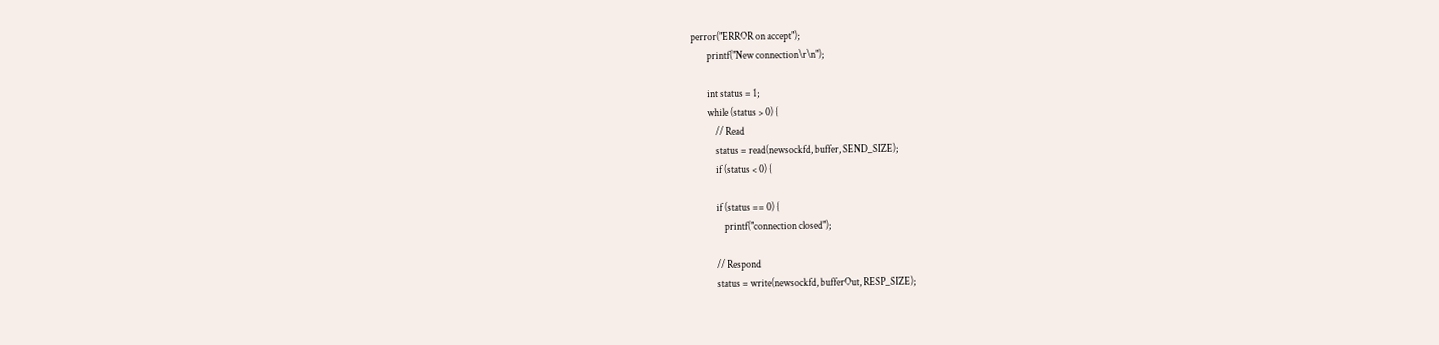perror("ERROR on accept");
        printf("New connection\r\n");

        int status = 1;
        while (status > 0) {
            // Read
            status = read(newsockfd, buffer, SEND_SIZE);
            if (status < 0) {

            if (status == 0) {
                printf("connection closed");

            // Respond
            status = write(newsockfd, bufferOut, RESP_SIZE);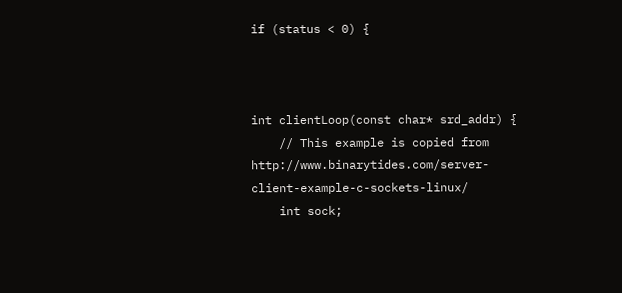if (status < 0) {



int clientLoop(const char* srd_addr) {
    // This example is copied from http://www.binarytides.com/server-client-example-c-sockets-linux/
    int sock;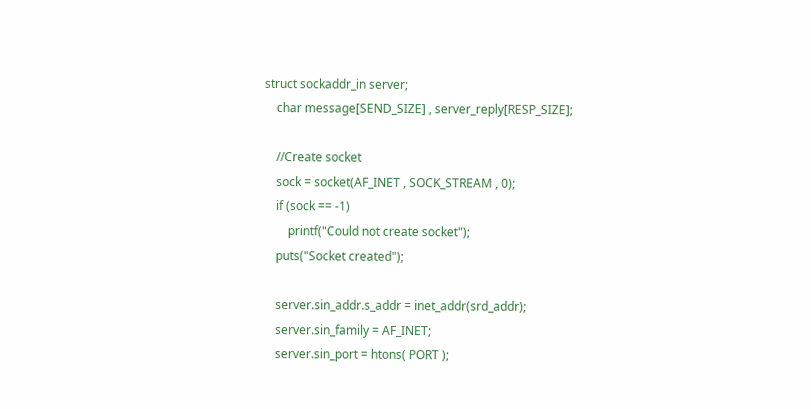struct sockaddr_in server;
    char message[SEND_SIZE] , server_reply[RESP_SIZE];

    //Create socket
    sock = socket(AF_INET , SOCK_STREAM , 0);
    if (sock == -1)
        printf("Could not create socket");
    puts("Socket created");

    server.sin_addr.s_addr = inet_addr(srd_addr);
    server.sin_family = AF_INET;
    server.sin_port = htons( PORT );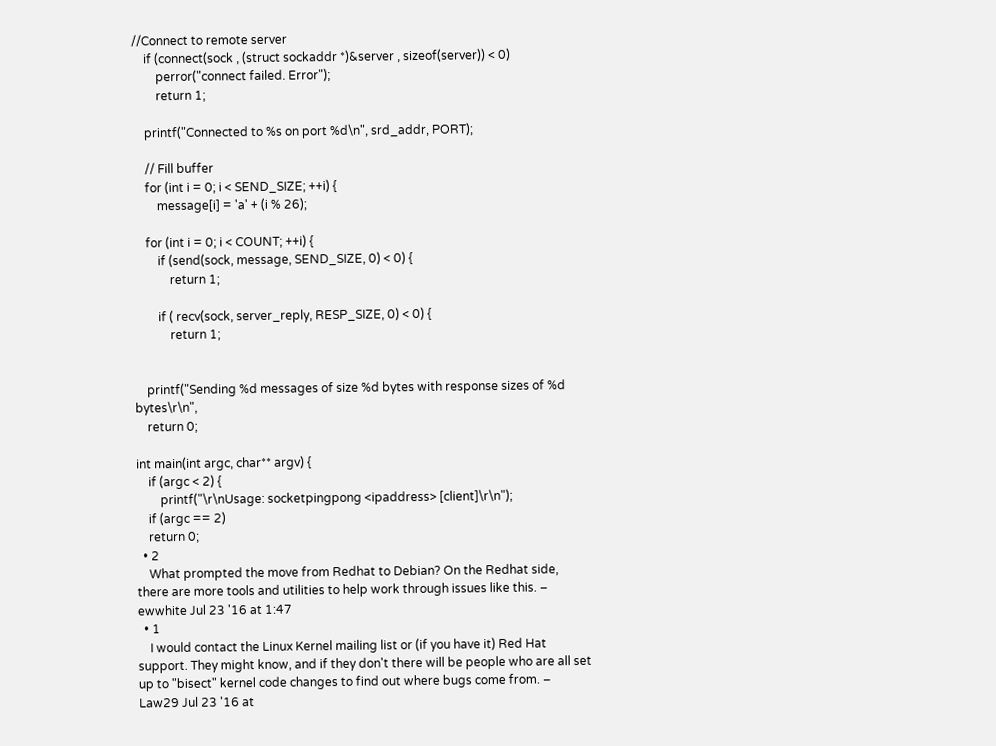//Connect to remote server
    if (connect(sock , (struct sockaddr *)&server , sizeof(server)) < 0)
        perror("connect failed. Error");
        return 1;

    printf("Connected to %s on port %d\n", srd_addr, PORT);

    // Fill buffer
    for (int i = 0; i < SEND_SIZE; ++i) {
        message[i] = 'a' + (i % 26);

    for (int i = 0; i < COUNT; ++i) {
        if (send(sock, message, SEND_SIZE, 0) < 0) {
            return 1;

        if ( recv(sock, server_reply, RESP_SIZE, 0) < 0) {
            return 1;


    printf("Sending %d messages of size %d bytes with response sizes of %d bytes\r\n",
    return 0;

int main(int argc, char** argv) {
    if (argc < 2) {
        printf("\r\nUsage: socketpingpong <ipaddress> [client]\r\n");
    if (argc == 2)
    return 0;
  • 2
    What prompted the move from Redhat to Debian? On the Redhat side, there are more tools and utilities to help work through issues like this. – ewwhite Jul 23 '16 at 1:47
  • 1
    I would contact the Linux Kernel mailing list or (if you have it) Red Hat support. They might know, and if they don't there will be people who are all set up to "bisect" kernel code changes to find out where bugs come from. – Law29 Jul 23 '16 at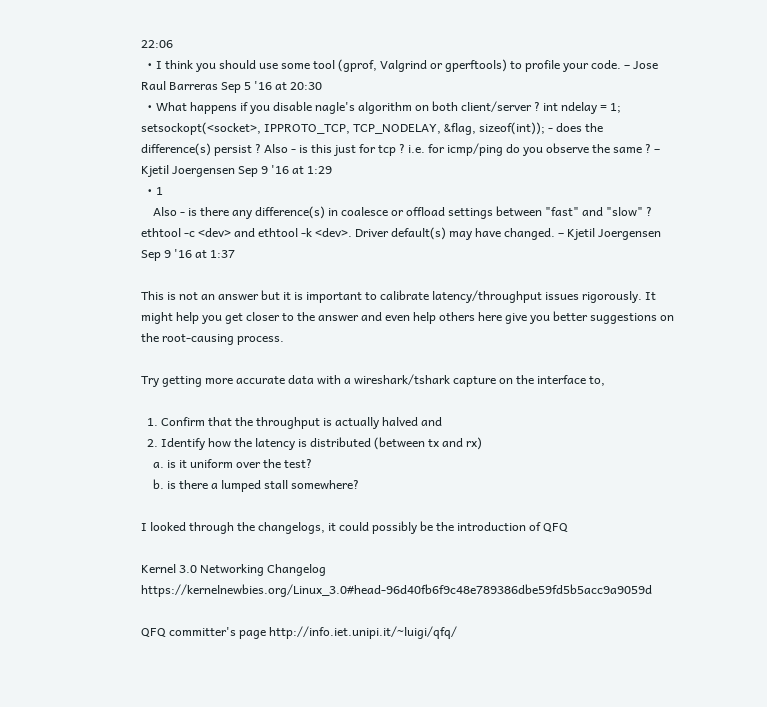22:06
  • I think you should use some tool (gprof, Valgrind or gperftools) to profile your code. – Jose Raul Barreras Sep 5 '16 at 20:30
  • What happens if you disable nagle's algorithm on both client/server ? int ndelay = 1; setsockopt(<socket>, IPPROTO_TCP, TCP_NODELAY, &flag, sizeof(int)); - does the difference(s) persist ? Also - is this just for tcp ? i.e. for icmp/ping do you observe the same ? – Kjetil Joergensen Sep 9 '16 at 1:29
  • 1
    Also - is there any difference(s) in coalesce or offload settings between "fast" and "slow" ? ethtool -c <dev> and ethtool -k <dev>. Driver default(s) may have changed. – Kjetil Joergensen Sep 9 '16 at 1:37

This is not an answer but it is important to calibrate latency/throughput issues rigorously. It might help you get closer to the answer and even help others here give you better suggestions on the root-causing process.

Try getting more accurate data with a wireshark/tshark capture on the interface to,

  1. Confirm that the throughput is actually halved and
  2. Identify how the latency is distributed (between tx and rx)
    a. is it uniform over the test?
    b. is there a lumped stall somewhere?

I looked through the changelogs, it could possibly be the introduction of QFQ

Kernel 3.0 Networking Changelog https://kernelnewbies.org/Linux_3.0#head-96d40fb6f9c48e789386dbe59fd5b5acc9a9059d

QFQ committer's page http://info.iet.unipi.it/~luigi/qfq/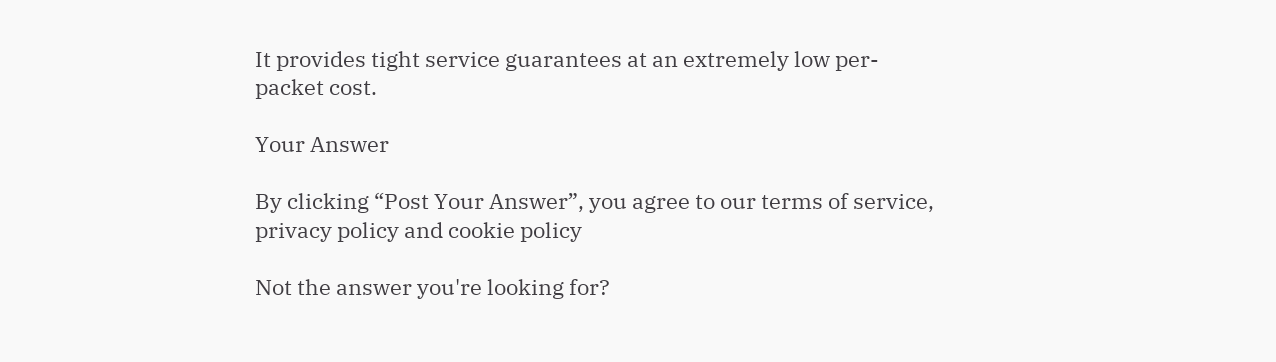It provides tight service guarantees at an extremely low per-packet cost.

Your Answer

By clicking “Post Your Answer”, you agree to our terms of service, privacy policy and cookie policy

Not the answer you're looking for?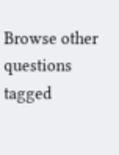Browse other questions tagged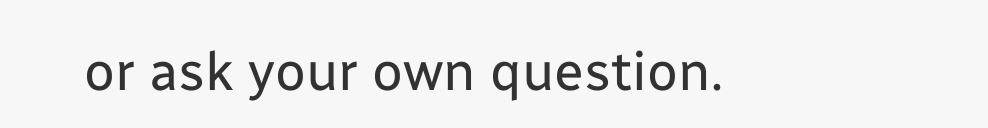or ask your own question.